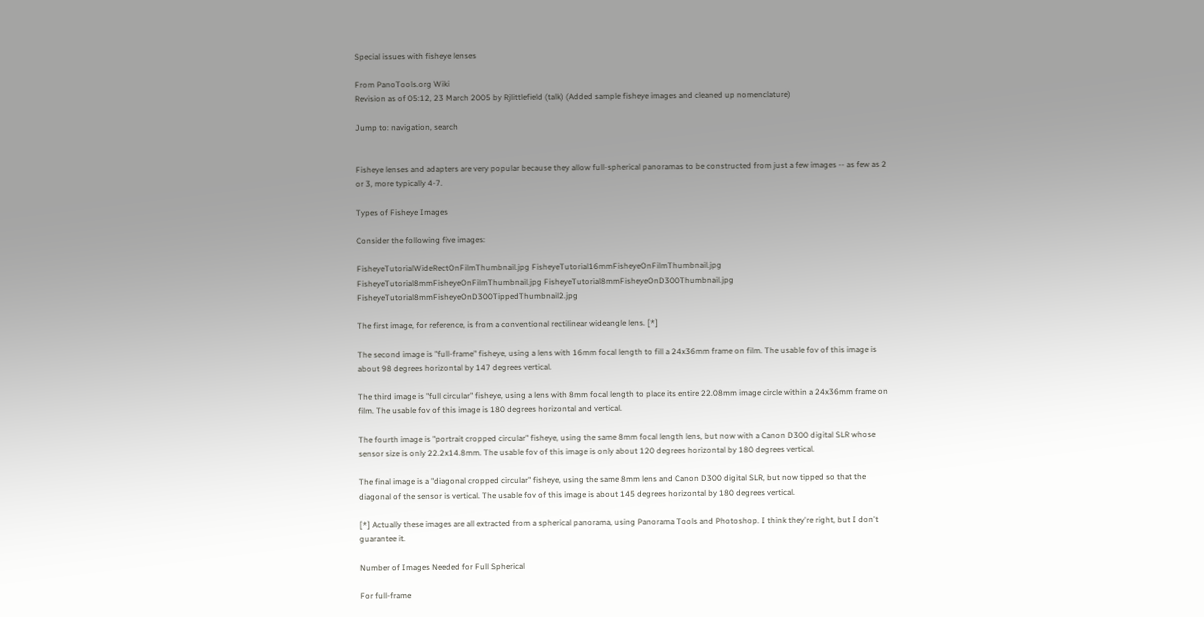Special issues with fisheye lenses

From PanoTools.org Wiki
Revision as of 05:12, 23 March 2005 by Rjlittlefield (talk) (Added sample fisheye images and cleaned up nomenclature)

Jump to: navigation, search


Fisheye lenses and adapters are very popular because they allow full-spherical panoramas to be constructed from just a few images -- as few as 2 or 3, more typically 4-7.

Types of Fisheye Images

Consider the following five images:

FisheyeTutorialWideRectOnFilmThumbnail.jpg FisheyeTutorial16mmFisheyeOnFilmThumbnail.jpg FisheyeTutorial8mmFisheyeOnFilmThumbnail.jpg FisheyeTutorial8mmFisheyeOnD300Thumbnail.jpg FisheyeTutorial8mmFisheyeOnD300TippedThumbnail2.jpg

The first image, for reference, is from a conventional rectilinear wideangle lens. [*]

The second image is "full-frame" fisheye, using a lens with 16mm focal length to fill a 24x36mm frame on film. The usable fov of this image is about 98 degrees horizontal by 147 degrees vertical.

The third image is "full circular" fisheye, using a lens with 8mm focal length to place its entire 22.08mm image circle within a 24x36mm frame on film. The usable fov of this image is 180 degrees horizontal and vertical.

The fourth image is "portrait cropped circular" fisheye, using the same 8mm focal length lens, but now with a Canon D300 digital SLR whose sensor size is only 22.2x14.8mm. The usable fov of this image is only about 120 degrees horizontal by 180 degrees vertical.

The final image is a "diagonal cropped circular" fisheye, using the same 8mm lens and Canon D300 digital SLR, but now tipped so that the diagonal of the sensor is vertical. The usable fov of this image is about 145 degrees horizontal by 180 degrees vertical.

[*] Actually these images are all extracted from a spherical panorama, using Panorama Tools and Photoshop. I think they're right, but I don't guarantee it.

Number of Images Needed for Full Spherical

For full-frame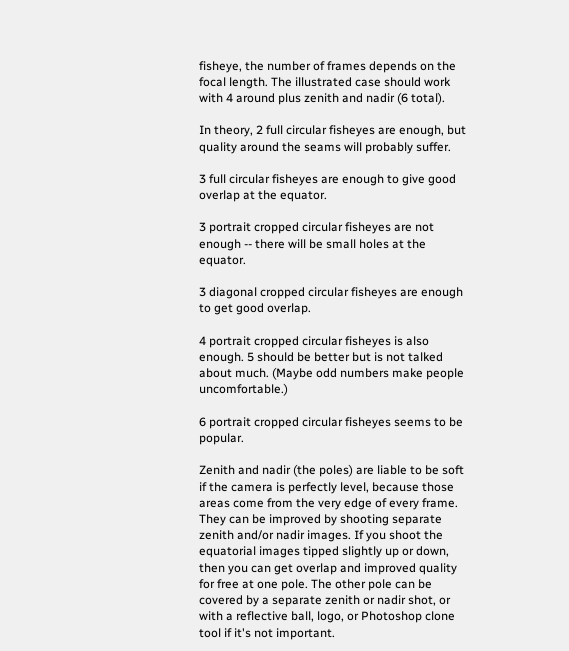fisheye, the number of frames depends on the focal length. The illustrated case should work with 4 around plus zenith and nadir (6 total).

In theory, 2 full circular fisheyes are enough, but quality around the seams will probably suffer.

3 full circular fisheyes are enough to give good overlap at the equator.

3 portrait cropped circular fisheyes are not enough -- there will be small holes at the equator.

3 diagonal cropped circular fisheyes are enough to get good overlap.

4 portrait cropped circular fisheyes is also enough. 5 should be better but is not talked about much. (Maybe odd numbers make people uncomfortable.)

6 portrait cropped circular fisheyes seems to be popular.

Zenith and nadir (the poles) are liable to be soft if the camera is perfectly level, because those areas come from the very edge of every frame. They can be improved by shooting separate zenith and/or nadir images. If you shoot the equatorial images tipped slightly up or down, then you can get overlap and improved quality for free at one pole. The other pole can be covered by a separate zenith or nadir shot, or with a reflective ball, logo, or Photoshop clone tool if it's not important.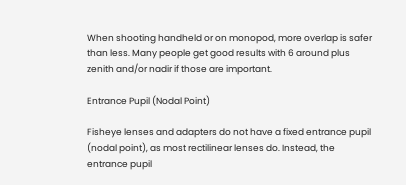When shooting handheld or on monopod, more overlap is safer than less. Many people get good results with 6 around plus zenith and/or nadir if those are important.

Entrance Pupil (Nodal Point)

Fisheye lenses and adapters do not have a fixed entrance pupil (nodal point), as most rectilinear lenses do. Instead, the entrance pupil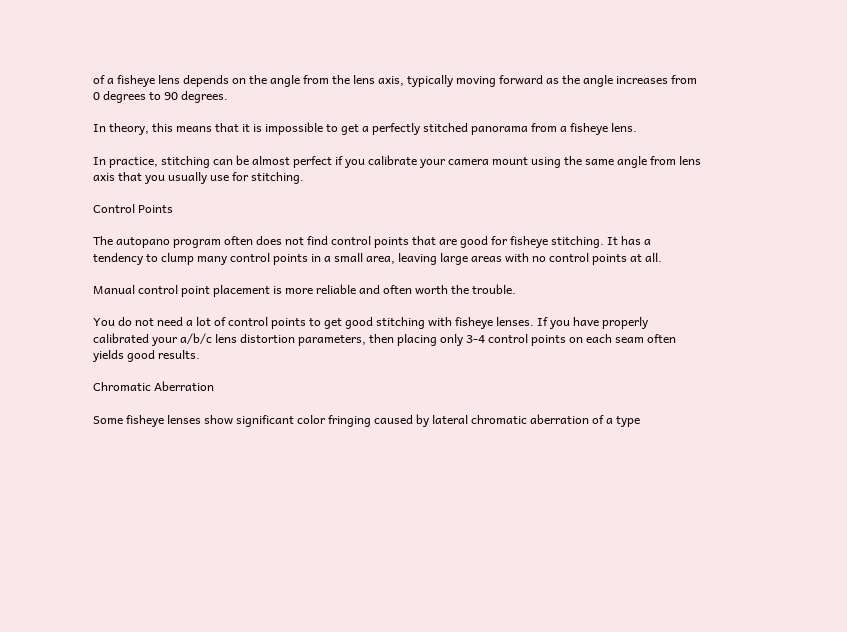of a fisheye lens depends on the angle from the lens axis, typically moving forward as the angle increases from 0 degrees to 90 degrees.

In theory, this means that it is impossible to get a perfectly stitched panorama from a fisheye lens.

In practice, stitching can be almost perfect if you calibrate your camera mount using the same angle from lens axis that you usually use for stitching.

Control Points

The autopano program often does not find control points that are good for fisheye stitching. It has a tendency to clump many control points in a small area, leaving large areas with no control points at all.

Manual control point placement is more reliable and often worth the trouble.

You do not need a lot of control points to get good stitching with fisheye lenses. If you have properly calibrated your a/b/c lens distortion parameters, then placing only 3-4 control points on each seam often yields good results.

Chromatic Aberration

Some fisheye lenses show significant color fringing caused by lateral chromatic aberration of a type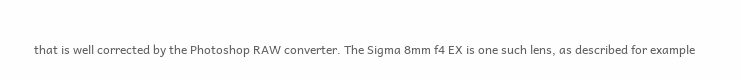that is well corrected by the Photoshop RAW converter. The Sigma 8mm f4 EX is one such lens, as described for example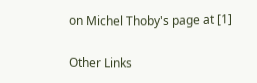on Michel Thoby's page at [1]

Other Links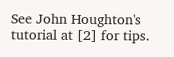See John Houghton's tutorial at [2] for tips.